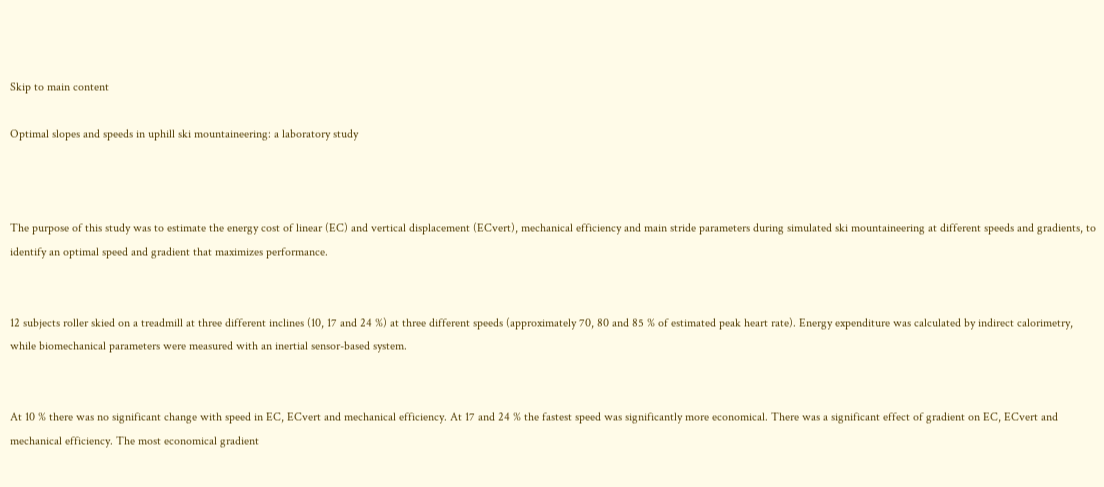Skip to main content

Optimal slopes and speeds in uphill ski mountaineering: a laboratory study



The purpose of this study was to estimate the energy cost of linear (EC) and vertical displacement (ECvert), mechanical efficiency and main stride parameters during simulated ski mountaineering at different speeds and gradients, to identify an optimal speed and gradient that maximizes performance.


12 subjects roller skied on a treadmill at three different inclines (10, 17 and 24 %) at three different speeds (approximately 70, 80 and 85 % of estimated peak heart rate). Energy expenditure was calculated by indirect calorimetry, while biomechanical parameters were measured with an inertial sensor-based system.


At 10 % there was no significant change with speed in EC, ECvert and mechanical efficiency. At 17 and 24 % the fastest speed was significantly more economical. There was a significant effect of gradient on EC, ECvert and mechanical efficiency. The most economical gradient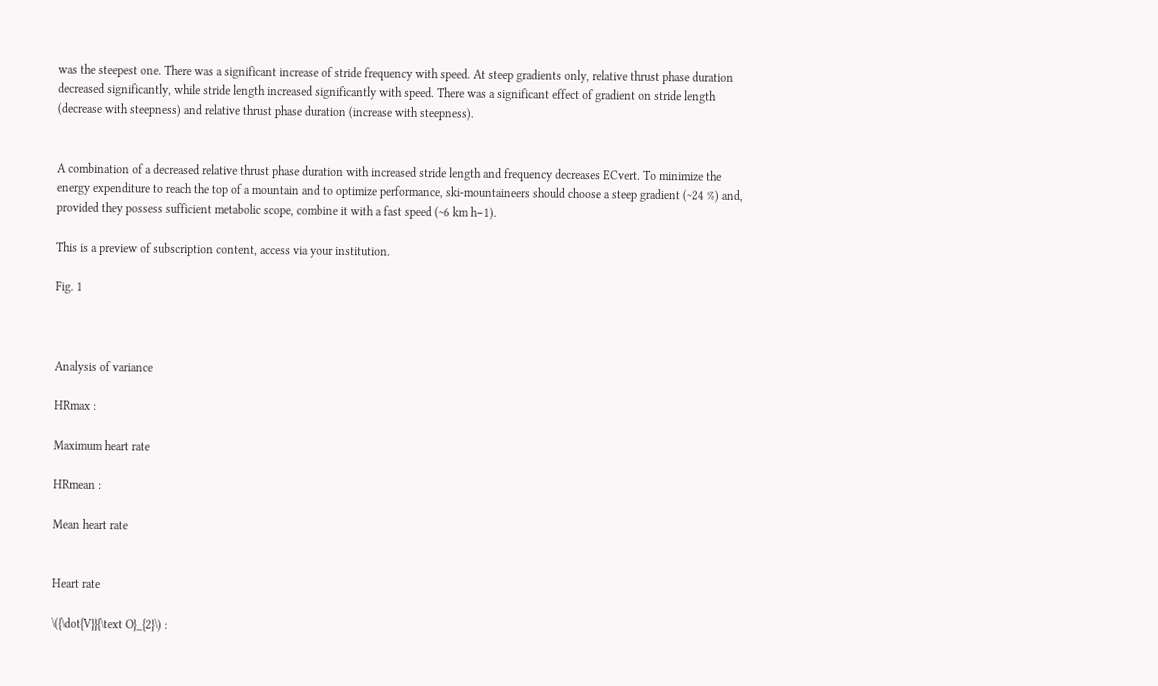was the steepest one. There was a significant increase of stride frequency with speed. At steep gradients only, relative thrust phase duration decreased significantly, while stride length increased significantly with speed. There was a significant effect of gradient on stride length (decrease with steepness) and relative thrust phase duration (increase with steepness).


A combination of a decreased relative thrust phase duration with increased stride length and frequency decreases ECvert. To minimize the energy expenditure to reach the top of a mountain and to optimize performance, ski-mountaineers should choose a steep gradient (~24 %) and, provided they possess sufficient metabolic scope, combine it with a fast speed (~6 km h−1).

This is a preview of subscription content, access via your institution.

Fig. 1



Analysis of variance

HRmax :

Maximum heart rate

HRmean :

Mean heart rate


Heart rate

\({\dot{V}}{\text O}_{2}\) :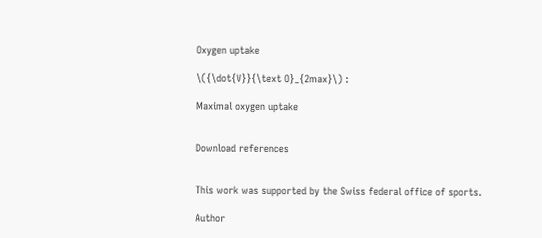Oxygen uptake

\({\dot{V}}{\text O}_{2max}\) :

Maximal oxygen uptake


Download references


This work was supported by the Swiss federal office of sports.

Author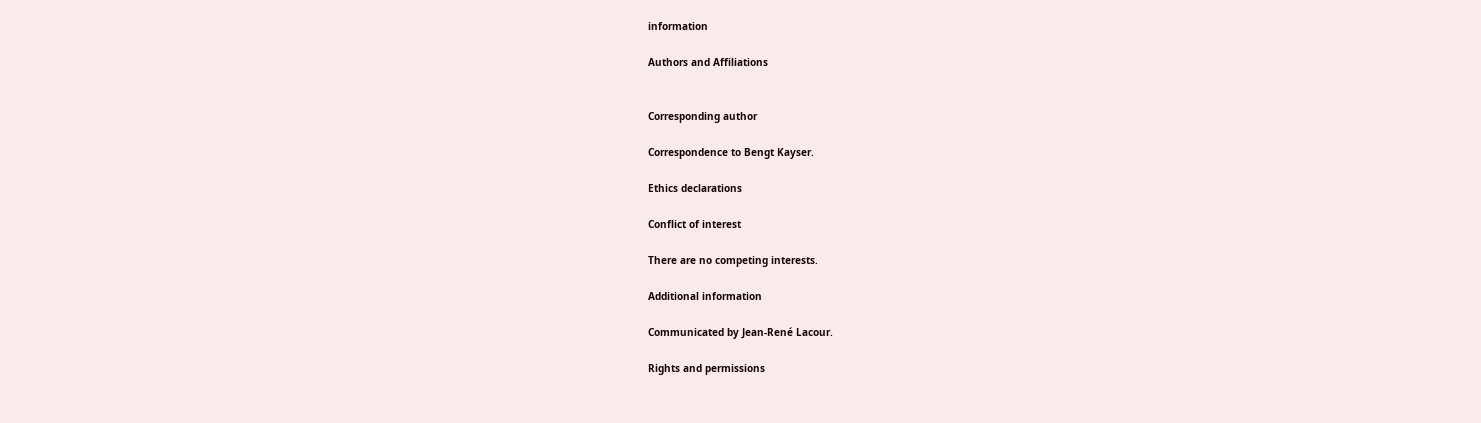information

Authors and Affiliations


Corresponding author

Correspondence to Bengt Kayser.

Ethics declarations

Conflict of interest

There are no competing interests.

Additional information

Communicated by Jean-René Lacour.

Rights and permissions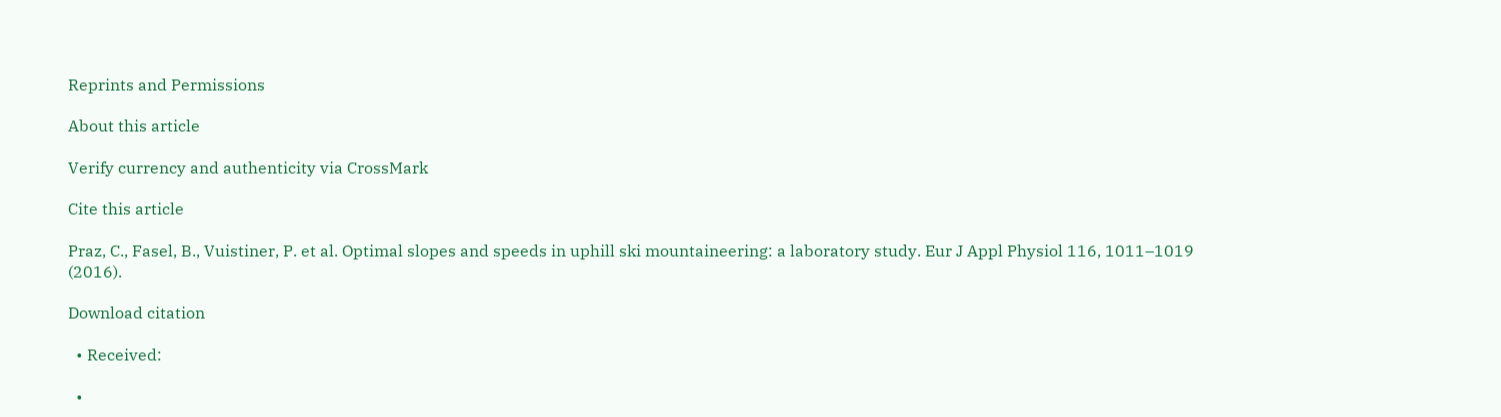Reprints and Permissions

About this article

Verify currency and authenticity via CrossMark

Cite this article

Praz, C., Fasel, B., Vuistiner, P. et al. Optimal slopes and speeds in uphill ski mountaineering: a laboratory study. Eur J Appl Physiol 116, 1011–1019 (2016).

Download citation

  • Received:

  •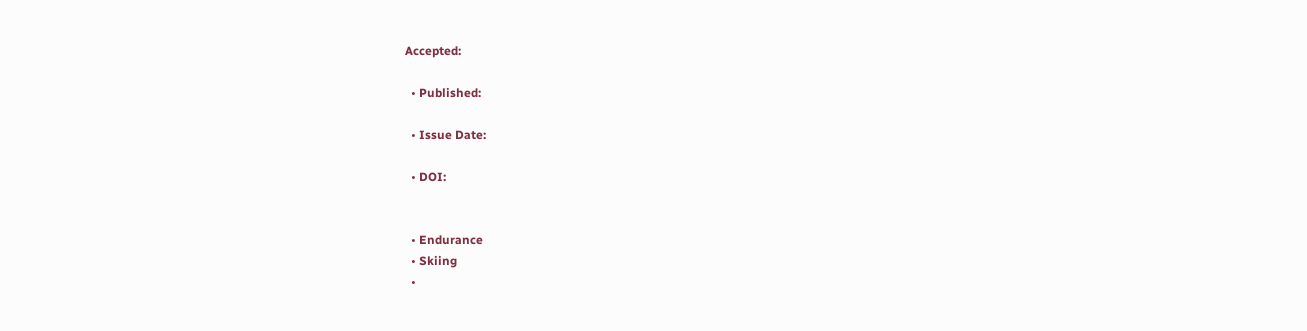Accepted:

  • Published:

  • Issue Date:

  • DOI:


  • Endurance
  • Skiing
  •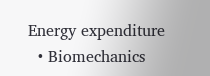Energy expenditure
  • Biomechanics